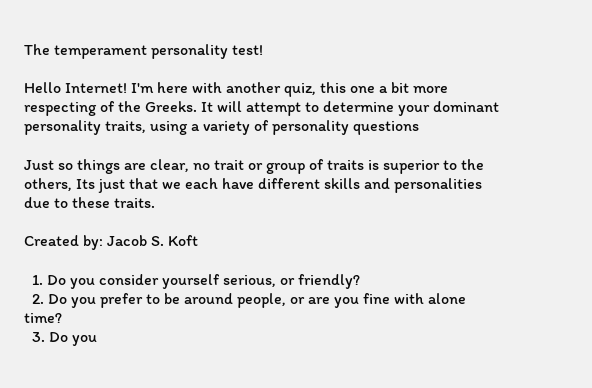The temperament personality test!

Hello Internet! I'm here with another quiz, this one a bit more respecting of the Greeks. It will attempt to determine your dominant personality traits, using a variety of personality questions

Just so things are clear, no trait or group of traits is superior to the others, Its just that we each have different skills and personalities due to these traits.

Created by: Jacob S. Koft

  1. Do you consider yourself serious, or friendly?
  2. Do you prefer to be around people, or are you fine with alone time?
  3. Do you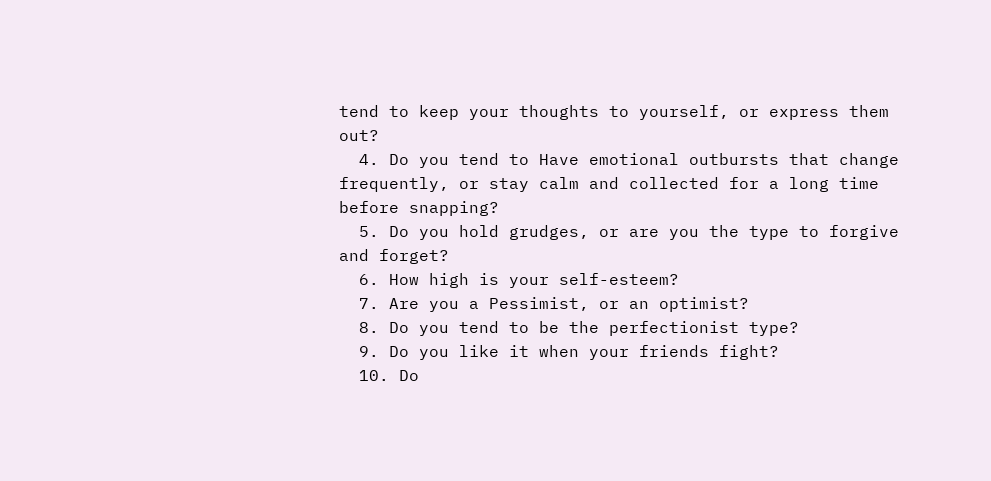tend to keep your thoughts to yourself, or express them out?
  4. Do you tend to Have emotional outbursts that change frequently, or stay calm and collected for a long time before snapping?
  5. Do you hold grudges, or are you the type to forgive and forget?
  6. How high is your self-esteem?
  7. Are you a Pessimist, or an optimist?
  8. Do you tend to be the perfectionist type?
  9. Do you like it when your friends fight?
  10. Do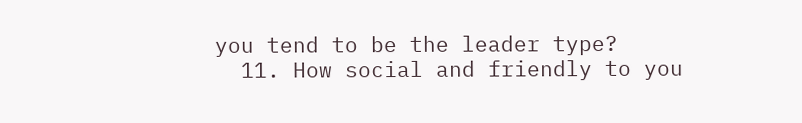you tend to be the leader type?
  11. How social and friendly to you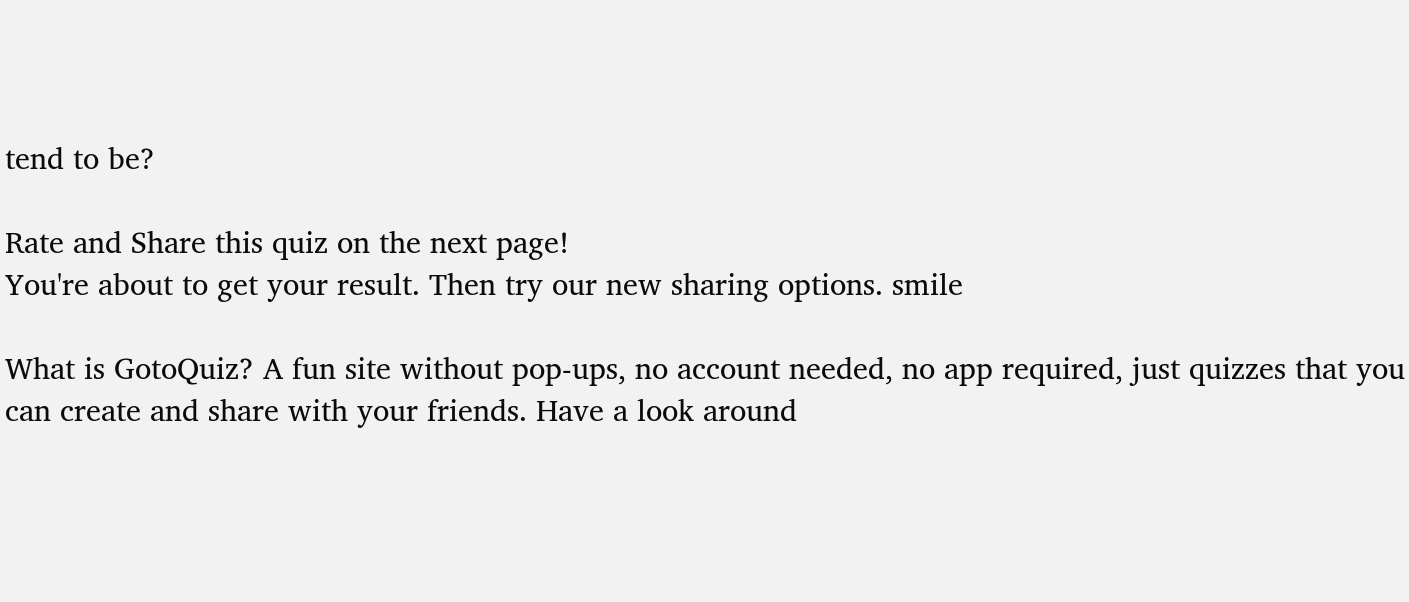tend to be?

Rate and Share this quiz on the next page!
You're about to get your result. Then try our new sharing options. smile

What is GotoQuiz? A fun site without pop-ups, no account needed, no app required, just quizzes that you can create and share with your friends. Have a look around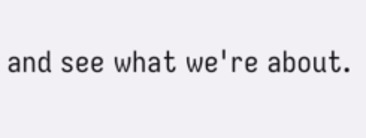and see what we're about.